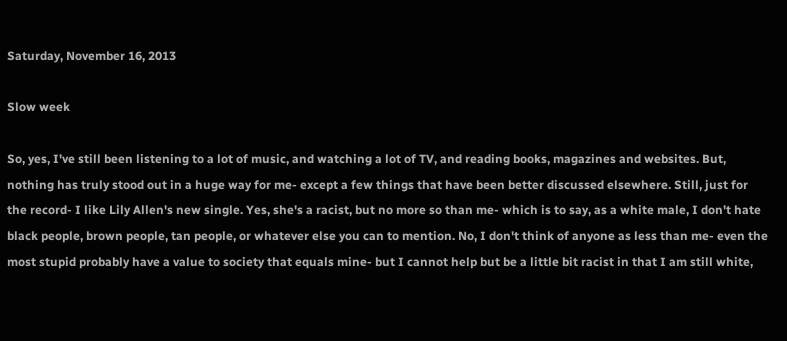Saturday, November 16, 2013

Slow week

So, yes, I've still been listening to a lot of music, and watching a lot of TV, and reading books, magazines and websites. But, nothing has truly stood out in a huge way for me- except a few things that have been better discussed elsewhere. Still, just for the record- I like Lily Allen's new single. Yes, she's a racist, but no more so than me- which is to say, as a white male, I don't hate black people, brown people, tan people, or whatever else you can to mention. No, I don't think of anyone as less than me- even the most stupid probably have a value to society that equals mine- but I cannot help but be a little bit racist in that I am still white,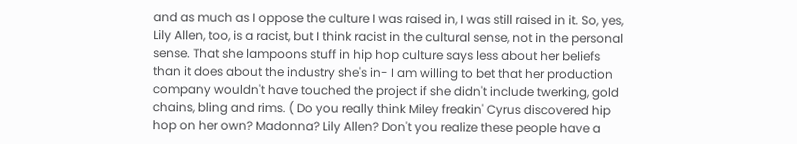and as much as I oppose the culture I was raised in, I was still raised in it. So, yes, Lily Allen, too, is a racist, but I think racist in the cultural sense, not in the personal sense. That she lampoons stuff in hip hop culture says less about her beliefs than it does about the industry she's in- I am willing to bet that her production company wouldn't have touched the project if she didn't include twerking, gold chains, bling and rims. ( Do you really think Miley freakin' Cyrus discovered hip hop on her own? Madonna? Lily Allen? Don't you realize these people have a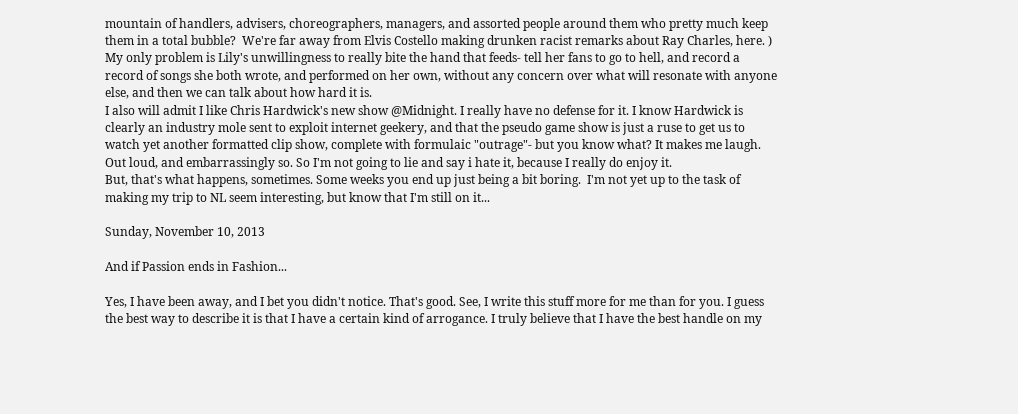mountain of handlers, advisers, choreographers, managers, and assorted people around them who pretty much keep them in a total bubble?  We're far away from Elvis Costello making drunken racist remarks about Ray Charles, here. ) My only problem is Lily's unwillingness to really bite the hand that feeds- tell her fans to go to hell, and record a record of songs she both wrote, and performed on her own, without any concern over what will resonate with anyone else, and then we can talk about how hard it is.
I also will admit I like Chris Hardwick's new show @Midnight. I really have no defense for it. I know Hardwick is clearly an industry mole sent to exploit internet geekery, and that the pseudo game show is just a ruse to get us to watch yet another formatted clip show, complete with formulaic "outrage"- but you know what? It makes me laugh. Out loud, and embarrassingly so. So I'm not going to lie and say i hate it, because I really do enjoy it.
But, that's what happens, sometimes. Some weeks you end up just being a bit boring.  I'm not yet up to the task of making my trip to NL seem interesting, but know that I'm still on it...

Sunday, November 10, 2013

And if Passion ends in Fashion...

Yes, I have been away, and I bet you didn't notice. That's good. See, I write this stuff more for me than for you. I guess the best way to describe it is that I have a certain kind of arrogance. I truly believe that I have the best handle on my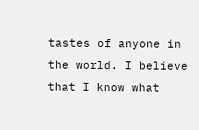tastes of anyone in the world. I believe that I know what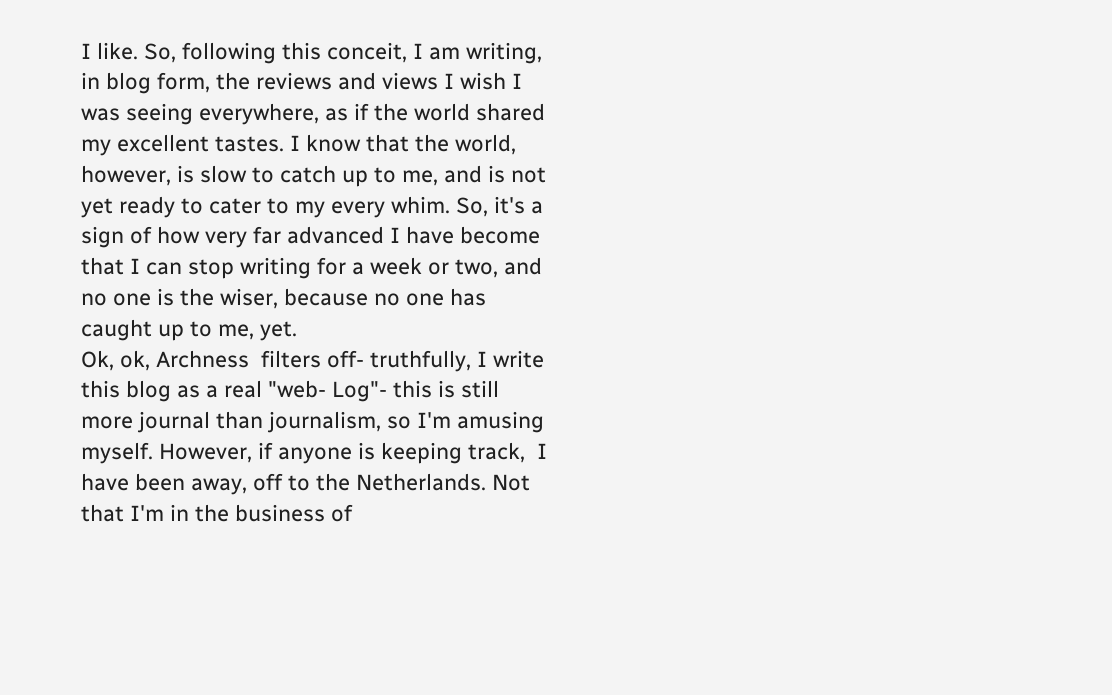I like. So, following this conceit, I am writing, in blog form, the reviews and views I wish I was seeing everywhere, as if the world shared my excellent tastes. I know that the world, however, is slow to catch up to me, and is not yet ready to cater to my every whim. So, it's a sign of how very far advanced I have become that I can stop writing for a week or two, and no one is the wiser, because no one has caught up to me, yet.
Ok, ok, Archness  filters off- truthfully, I write this blog as a real "web- Log"- this is still more journal than journalism, so I'm amusing myself. However, if anyone is keeping track,  I have been away, off to the Netherlands. Not that I'm in the business of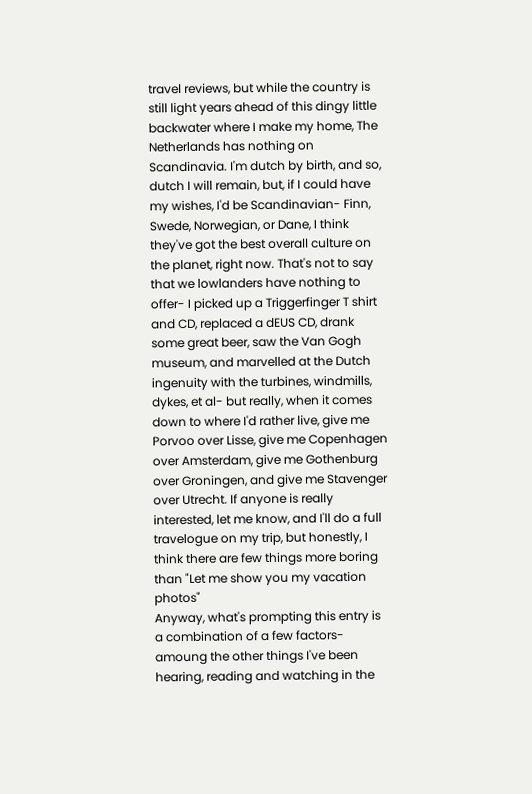travel reviews, but while the country is still light years ahead of this dingy little backwater where I make my home, The Netherlands has nothing on Scandinavia. I'm dutch by birth, and so, dutch I will remain, but, if I could have my wishes, I'd be Scandinavian- Finn, Swede, Norwegian, or Dane, I think they've got the best overall culture on the planet, right now. That's not to say that we lowlanders have nothing to offer- I picked up a Triggerfinger T shirt and CD, replaced a dEUS CD, drank some great beer, saw the Van Gogh museum, and marvelled at the Dutch ingenuity with the turbines, windmills, dykes, et al- but really, when it comes down to where I'd rather live, give me Porvoo over Lisse, give me Copenhagen over Amsterdam, give me Gothenburg over Groningen, and give me Stavenger over Utrecht. If anyone is really interested, let me know, and I'll do a full travelogue on my trip, but honestly, I think there are few things more boring than "Let me show you my vacation photos"
Anyway, what's prompting this entry is a combination of a few factors- amoung the other things I've been hearing, reading and watching in the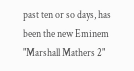past ten or so days, has been the new Eminem "Marshall Mathers 2"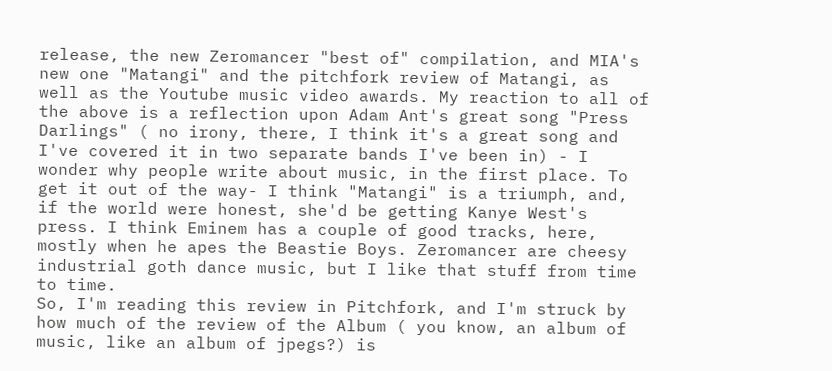release, the new Zeromancer "best of" compilation, and MIA's new one "Matangi" and the pitchfork review of Matangi, as well as the Youtube music video awards. My reaction to all of the above is a reflection upon Adam Ant's great song "Press Darlings" ( no irony, there, I think it's a great song and I've covered it in two separate bands I've been in) - I wonder why people write about music, in the first place. To get it out of the way- I think "Matangi" is a triumph, and, if the world were honest, she'd be getting Kanye West's press. I think Eminem has a couple of good tracks, here, mostly when he apes the Beastie Boys. Zeromancer are cheesy industrial goth dance music, but I like that stuff from time to time.
So, I'm reading this review in Pitchfork, and I'm struck by how much of the review of the Album ( you know, an album of music, like an album of jpegs?) is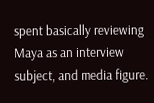spent basically reviewing Maya as an interview subject, and media figure.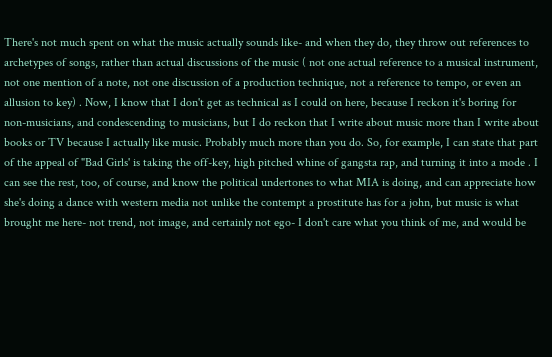There's not much spent on what the music actually sounds like- and when they do, they throw out references to archetypes of songs, rather than actual discussions of the music ( not one actual reference to a musical instrument, not one mention of a note, not one discussion of a production technique, not a reference to tempo, or even an allusion to key) . Now, I know that I don't get as technical as I could on here, because I reckon it's boring for non-musicians, and condescending to musicians, but I do reckon that I write about music more than I write about books or TV because I actually like music. Probably much more than you do. So, for example, I can state that part of the appeal of "Bad Girls' is taking the off-key, high pitched whine of gangsta rap, and turning it into a mode . I can see the rest, too, of course, and know the political undertones to what MIA is doing, and can appreciate how she's doing a dance with western media not unlike the contempt a prostitute has for a john, but music is what brought me here- not trend, not image, and certainly not ego- I don't care what you think of me, and would be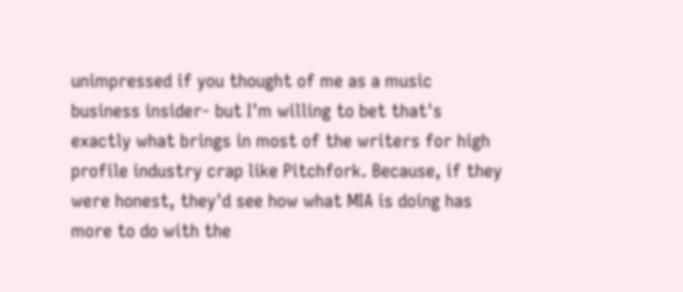unimpressed if you thought of me as a music business insider- but I'm willing to bet that's exactly what brings in most of the writers for high profile industry crap like Pitchfork. Because, if they were honest, they'd see how what MIA is doing has more to do with the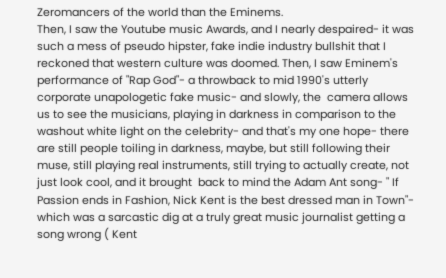Zeromancers of the world than the Eminems.
Then, I saw the Youtube music Awards, and I nearly despaired- it was such a mess of pseudo hipster, fake indie industry bullshit that I reckoned that western culture was doomed. Then, I saw Eminem's performance of "Rap God"- a throwback to mid 1990's utterly corporate unapologetic fake music- and slowly, the  camera allows us to see the musicians, playing in darkness in comparison to the washout white light on the celebrity- and that's my one hope- there are still people toiling in darkness, maybe, but still following their muse, still playing real instruments, still trying to actually create, not just look cool, and it brought  back to mind the Adam Ant song- " If Passion ends in Fashion, Nick Kent is the best dressed man in Town"- which was a sarcastic dig at a truly great music journalist getting a song wrong ( Kent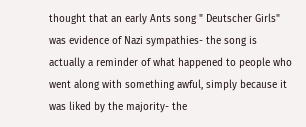thought that an early Ants song " Deutscher Girls" was evidence of Nazi sympathies- the song is actually a reminder of what happened to people who went along with something awful, simply because it was liked by the majority- the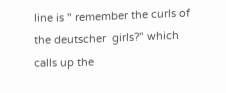line is " remember the curls of the deutscher  girls?" which calls up the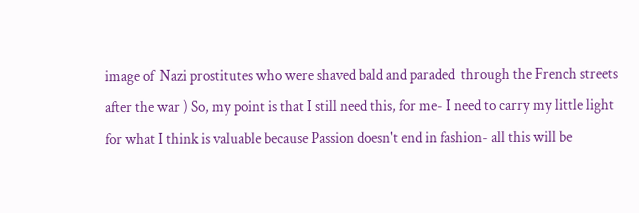image of  Nazi prostitutes who were shaved bald and paraded  through the French streets after the war ) So, my point is that I still need this, for me- I need to carry my little light for what I think is valuable because Passion doesn't end in fashion- all this will be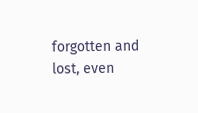forgotten and lost, even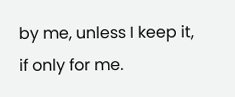by me, unless I keep it, if only for me.